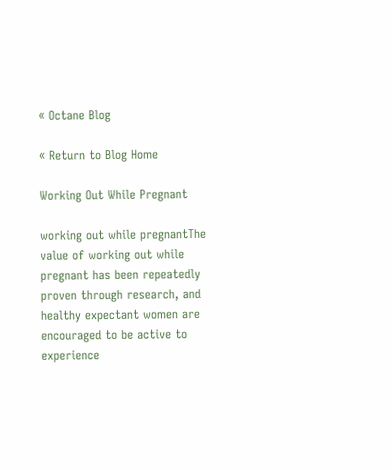« Octane Blog

« Return to Blog Home

Working Out While Pregnant

working out while pregnantThe value of working out while pregnant has been repeatedly proven through research, and healthy expectant women are encouraged to be active to experience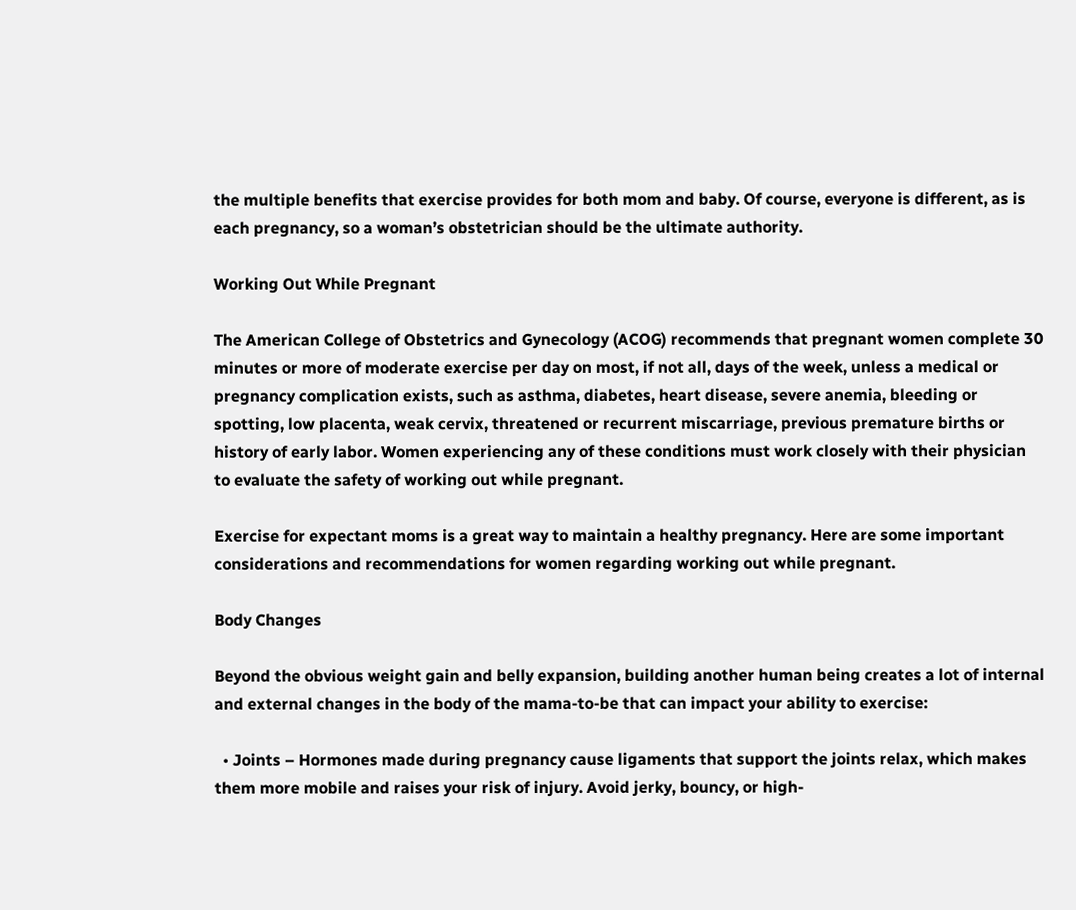the multiple benefits that exercise provides for both mom and baby. Of course, everyone is different, as is each pregnancy, so a woman’s obstetrician should be the ultimate authority.

Working Out While Pregnant

The American College of Obstetrics and Gynecology (ACOG) recommends that pregnant women complete 30 minutes or more of moderate exercise per day on most, if not all, days of the week, unless a medical or pregnancy complication exists, such as asthma, diabetes, heart disease, severe anemia, bleeding or spotting, low placenta, weak cervix, threatened or recurrent miscarriage, previous premature births or history of early labor. Women experiencing any of these conditions must work closely with their physician to evaluate the safety of working out while pregnant.

Exercise for expectant moms is a great way to maintain a healthy pregnancy. Here are some important considerations and recommendations for women regarding working out while pregnant.

Body Changes

Beyond the obvious weight gain and belly expansion, building another human being creates a lot of internal and external changes in the body of the mama-to-be that can impact your ability to exercise:

  • Joints – Hormones made during pregnancy cause ligaments that support the joints relax, which makes them more mobile and raises your risk of injury. Avoid jerky, bouncy, or high-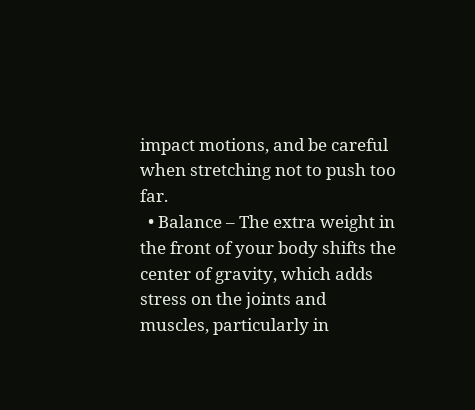impact motions, and be careful when stretching not to push too far.
  • Balance – The extra weight in the front of your body shifts the center of gravity, which adds stress on the joints and muscles, particularly in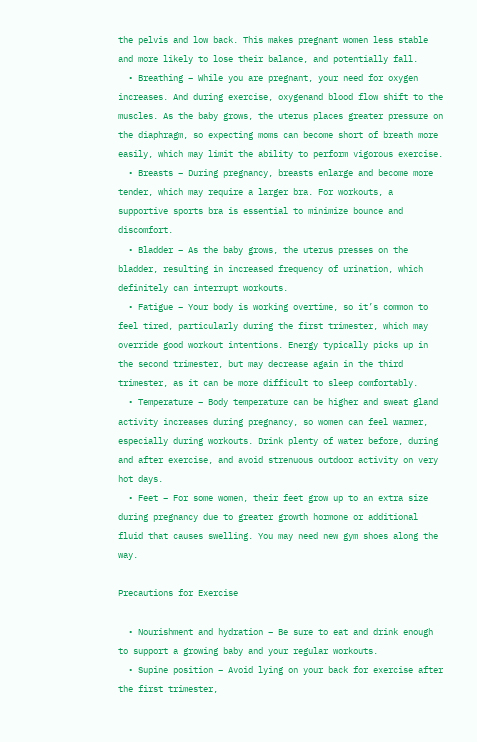the pelvis and low back. This makes pregnant women less stable and more likely to lose their balance, and potentially fall.
  • Breathing – While you are pregnant, your need for oxygen increases. And during exercise, oxygenand blood flow shift to the muscles. As the baby grows, the uterus places greater pressure on the diaphragm, so expecting moms can become short of breath more easily, which may limit the ability to perform vigorous exercise.
  • Breasts – During pregnancy, breasts enlarge and become more tender, which may require a larger bra. For workouts, a supportive sports bra is essential to minimize bounce and discomfort.
  • Bladder – As the baby grows, the uterus presses on the bladder, resulting in increased frequency of urination, which definitely can interrupt workouts.
  • Fatigue – Your body is working overtime, so it’s common to feel tired, particularly during the first trimester, which may override good workout intentions. Energy typically picks up in the second trimester, but may decrease again in the third trimester, as it can be more difficult to sleep comfortably.
  • Temperature – Body temperature can be higher and sweat gland activity increases during pregnancy, so women can feel warmer, especially during workouts. Drink plenty of water before, during and after exercise, and avoid strenuous outdoor activity on very hot days.
  • Feet – For some women, their feet grow up to an extra size during pregnancy due to greater growth hormone or additional fluid that causes swelling. You may need new gym shoes along the way.

Precautions for Exercise

  • Nourishment and hydration – Be sure to eat and drink enough to support a growing baby and your regular workouts.
  • Supine position – Avoid lying on your back for exercise after the first trimester,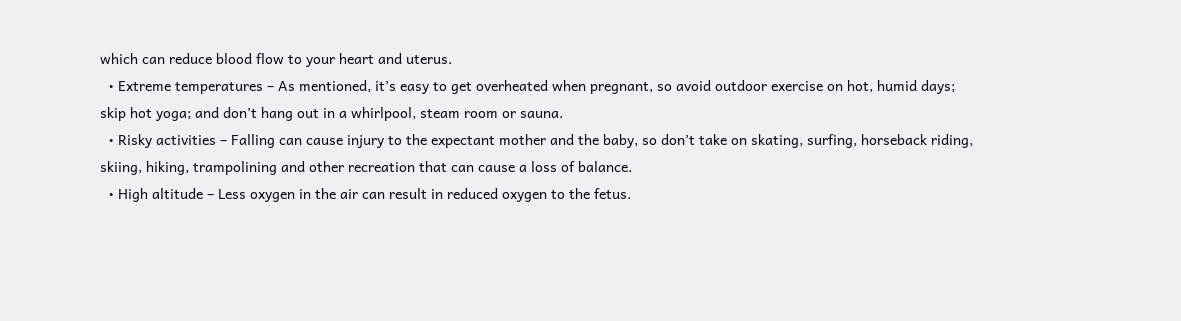which can reduce blood flow to your heart and uterus.
  • Extreme temperatures – As mentioned, it’s easy to get overheated when pregnant, so avoid outdoor exercise on hot, humid days; skip hot yoga; and don’t hang out in a whirlpool, steam room or sauna.
  • Risky activities – Falling can cause injury to the expectant mother and the baby, so don’t take on skating, surfing, horseback riding, skiing, hiking, trampolining and other recreation that can cause a loss of balance.
  • High altitude – Less oxygen in the air can result in reduced oxygen to the fetus.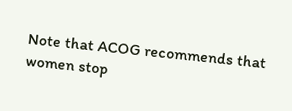Note that ACOG recommends that women stop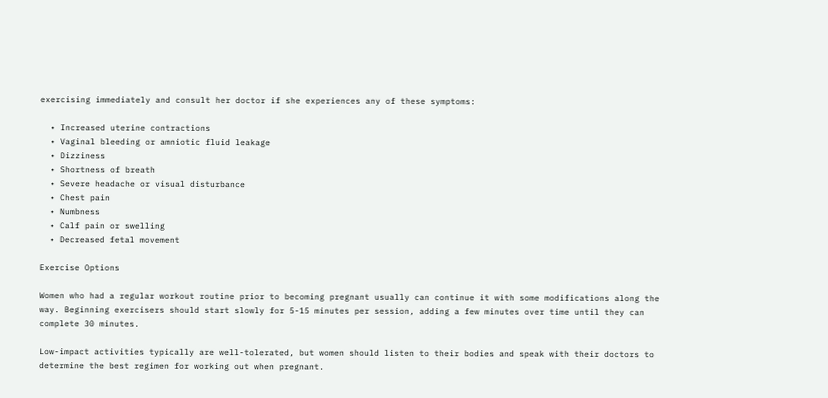exercising immediately and consult her doctor if she experiences any of these symptoms:

  • Increased uterine contractions
  • Vaginal bleeding or amniotic fluid leakage
  • Dizziness
  • Shortness of breath
  • Severe headache or visual disturbance
  • Chest pain
  • Numbness
  • Calf pain or swelling
  • Decreased fetal movement

Exercise Options

Women who had a regular workout routine prior to becoming pregnant usually can continue it with some modifications along the way. Beginning exercisers should start slowly for 5-15 minutes per session, adding a few minutes over time until they can complete 30 minutes.

Low-impact activities typically are well-tolerated, but women should listen to their bodies and speak with their doctors to determine the best regimen for working out when pregnant.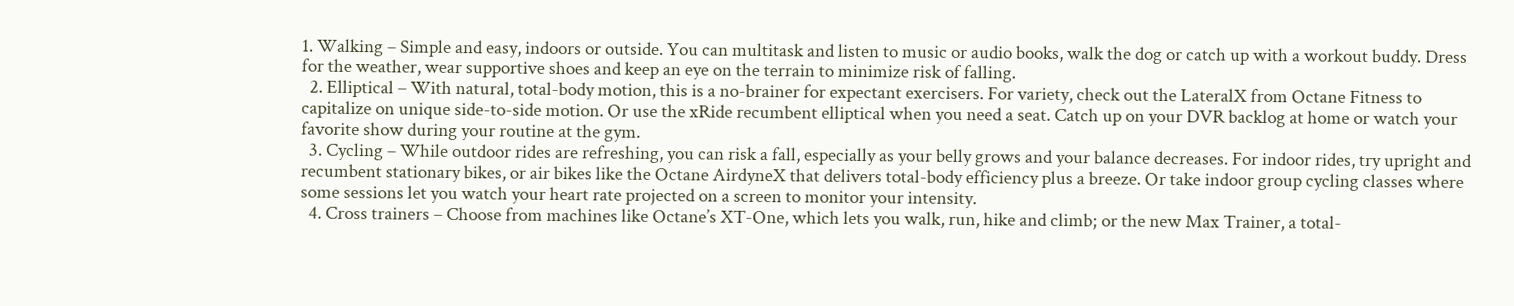1. Walking – Simple and easy, indoors or outside. You can multitask and listen to music or audio books, walk the dog or catch up with a workout buddy. Dress for the weather, wear supportive shoes and keep an eye on the terrain to minimize risk of falling.
  2. Elliptical – With natural, total-body motion, this is a no-brainer for expectant exercisers. For variety, check out the LateralX from Octane Fitness to capitalize on unique side-to-side motion. Or use the xRide recumbent elliptical when you need a seat. Catch up on your DVR backlog at home or watch your favorite show during your routine at the gym.
  3. Cycling – While outdoor rides are refreshing, you can risk a fall, especially as your belly grows and your balance decreases. For indoor rides, try upright and recumbent stationary bikes, or air bikes like the Octane AirdyneX that delivers total-body efficiency plus a breeze. Or take indoor group cycling classes where some sessions let you watch your heart rate projected on a screen to monitor your intensity.
  4. Cross trainers – Choose from machines like Octane’s XT-One, which lets you walk, run, hike and climb; or the new Max Trainer, a total-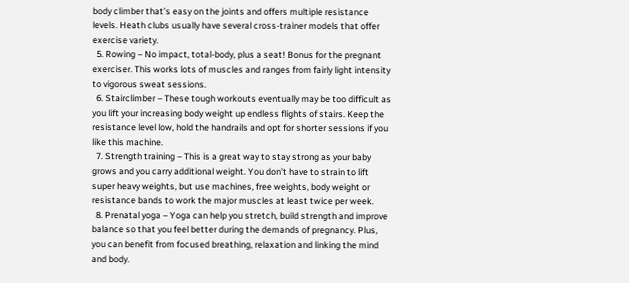body climber that’s easy on the joints and offers multiple resistance levels. Heath clubs usually have several cross-trainer models that offer exercise variety.
  5. Rowing – No impact, total-body, plus a seat! Bonus for the pregnant exerciser. This works lots of muscles and ranges from fairly light intensity to vigorous sweat sessions.
  6. Stairclimber – These tough workouts eventually may be too difficult as you lift your increasing body weight up endless flights of stairs. Keep the resistance level low, hold the handrails and opt for shorter sessions if you like this machine.
  7. Strength training – This is a great way to stay strong as your baby grows and you carry additional weight. You don’t have to strain to lift super heavy weights, but use machines, free weights, body weight or resistance bands to work the major muscles at least twice per week.
  8. Prenatal yoga – Yoga can help you stretch, build strength and improve balance so that you feel better during the demands of pregnancy. Plus, you can benefit from focused breathing, relaxation and linking the mind and body.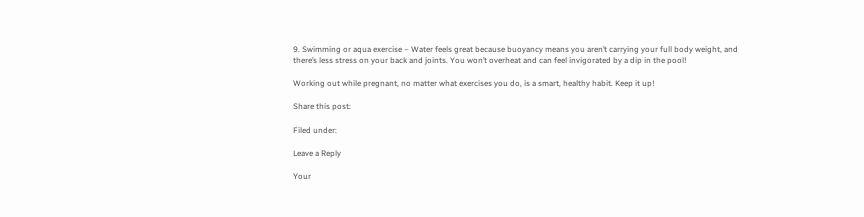9. Swimming or aqua exercise – Water feels great because buoyancy means you aren’t carrying your full body weight, and there’s less stress on your back and joints. You won’t overheat and can feel invigorated by a dip in the pool!

Working out while pregnant, no matter what exercises you do, is a smart, healthy habit. Keep it up!

Share this post:

Filed under:

Leave a Reply

Your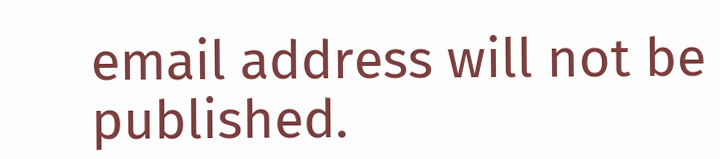email address will not be published.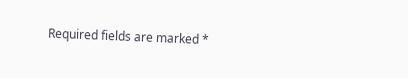Required fields are marked *